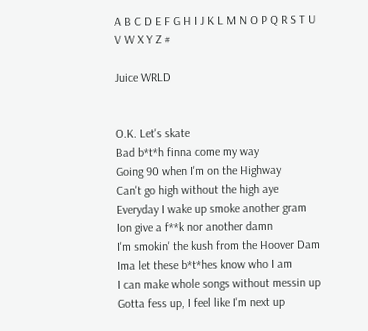A B C D E F G H I J K L M N O P Q R S T U V W X Y Z #

Juice WRLD


O.K. Let's skate
Bad b*t*h finna come my way
Going 90 when I'm on the Highway
Can't go high without the high aye
Everyday I wake up smoke another gram
Ion give a f**k nor another damn
I'm smokin' the kush from the Hoover Dam
Ima let these b*t*hes know who I am
I can make whole songs without messin up
Gotta fess up, I feel like I'm next up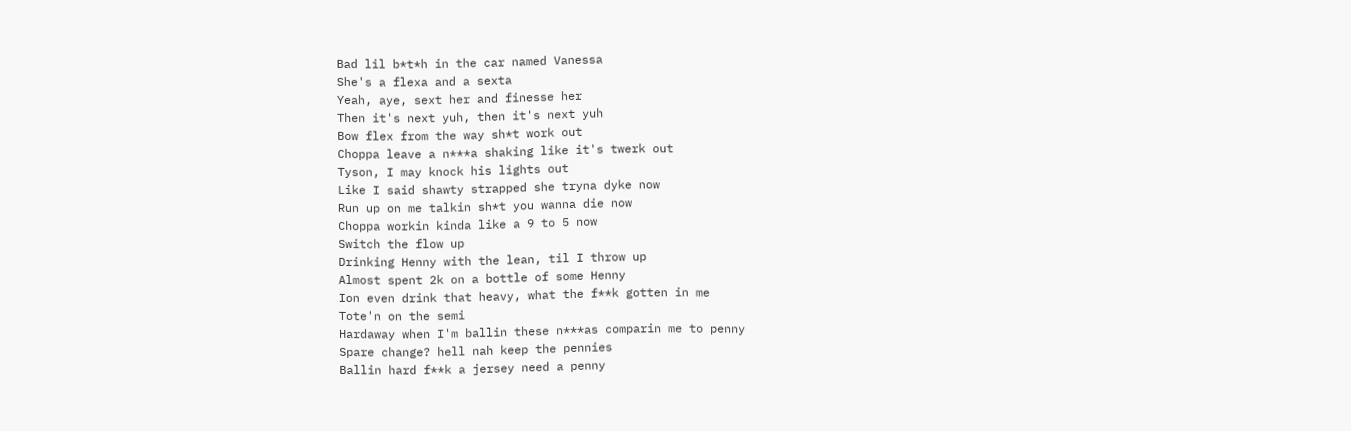Bad lil b*t*h in the car named Vanessa
She's a flexa and a sexta
Yeah, aye, sext her and finesse her
Then it's next yuh, then it's next yuh
Bow flex from the way sh*t work out
Choppa leave a n***a shaking like it's twerk out
Tyson, I may knock his lights out
Like I said shawty strapped she tryna dyke now
Run up on me talkin sh*t you wanna die now
Choppa workin kinda like a 9 to 5 now
Switch the flow up
Drinking Henny with the lean, til I throw up
Almost spent 2k on a bottle of some Henny
Ion even drink that heavy, what the f**k gotten in me
Tote'n on the semi
Hardaway when I'm ballin these n***as comparin me to penny
Spare change? hell nah keep the pennies
Ballin hard f**k a jersey need a penny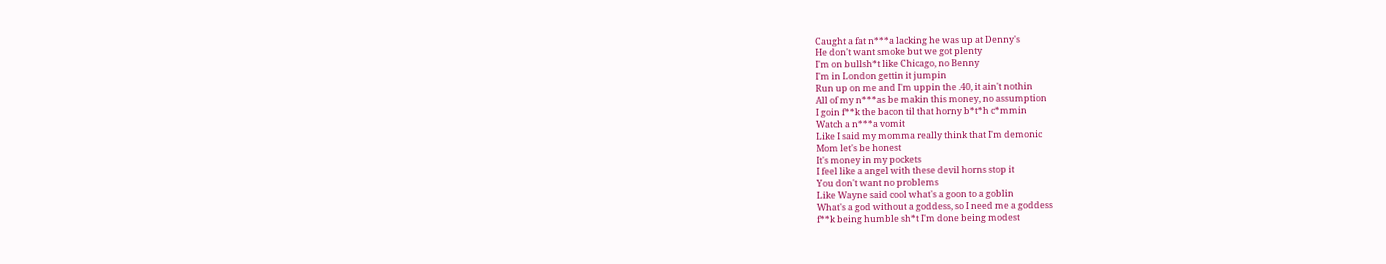Caught a fat n***a lacking he was up at Denny's
He don't want smoke but we got plenty
I'm on bullsh*t like Chicago, no Benny
I'm in London gettin it jumpin
Run up on me and I'm uppin the .40, it ain't nothin
All of my n***as be makin this money, no assumption
I goin f**k the bacon til that horny b*t*h c*mmin
Watch a n***a vomit
Like I said my momma really think that I'm demonic
Mom let's be honest
It's money in my pockets
I feel like a angel with these devil horns stop it
You don't want no problems
Like Wayne said cool what's a goon to a goblin
What's a god without a goddess, so I need me a goddess
f**k being humble sh*t I'm done being modest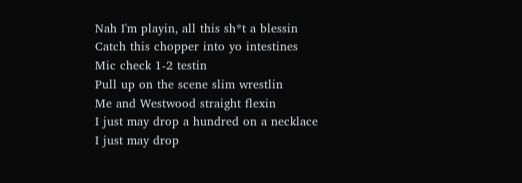Nah I'm playin, all this sh*t a blessin
Catch this chopper into yo intestines
Mic check 1-2 testin
Pull up on the scene slim wrestlin
Me and Westwood straight flexin
I just may drop a hundred on a necklace
I just may drop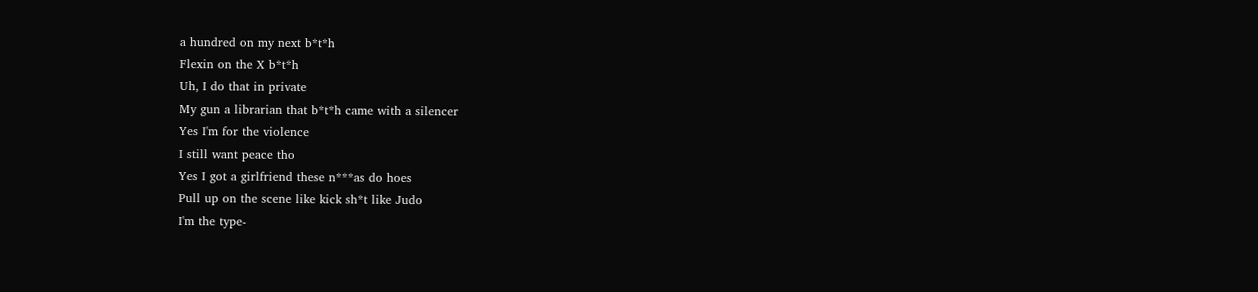a hundred on my next b*t*h
Flexin on the X b*t*h
Uh, I do that in private
My gun a librarian that b*t*h came with a silencer
Yes I'm for the violence
I still want peace tho
Yes I got a girlfriend these n***as do hoes
Pull up on the scene like kick sh*t like Judo
I'm the type-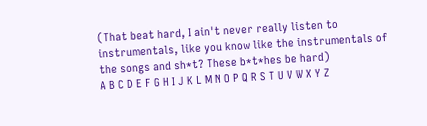(That beat hard, I ain't never really listen to instrumentals, like you know like the instrumentals of the songs and sh*t? These b*t*hes be hard)
A B C D E F G H I J K L M N O P Q R S T U V W X Y Z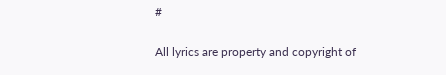#

All lyrics are property and copyright of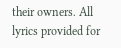their owners. All lyrics provided for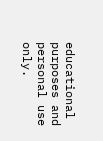educational purposes and personal use only.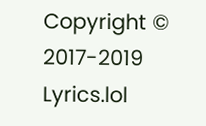Copyright © 2017-2019 Lyrics.lol